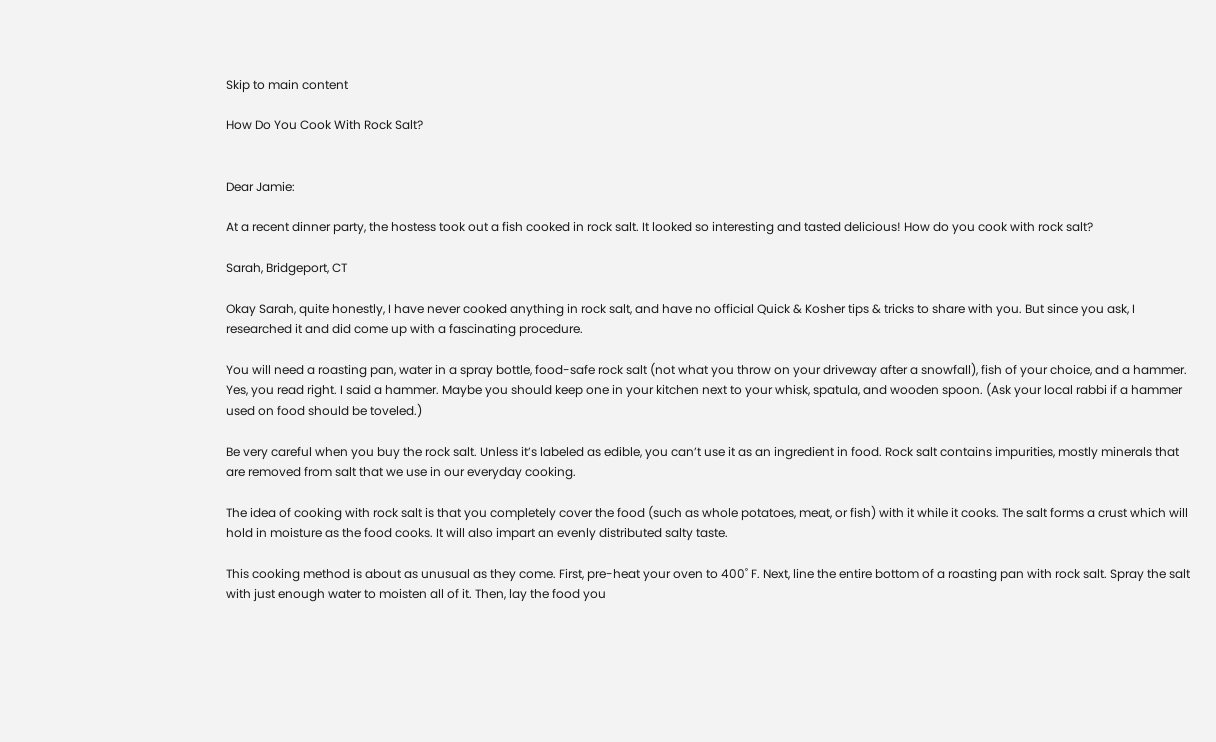Skip to main content

How Do You Cook With Rock Salt?


Dear Jamie:

At a recent dinner party, the hostess took out a fish cooked in rock salt. It looked so interesting and tasted delicious! How do you cook with rock salt?

Sarah, Bridgeport, CT

Okay Sarah, quite honestly, I have never cooked anything in rock salt, and have no official Quick & Kosher tips & tricks to share with you. But since you ask, I researched it and did come up with a fascinating procedure.

You will need a roasting pan, water in a spray bottle, food-safe rock salt (not what you throw on your driveway after a snowfall), fish of your choice, and a hammer. Yes, you read right. I said a hammer. Maybe you should keep one in your kitchen next to your whisk, spatula, and wooden spoon. (Ask your local rabbi if a hammer used on food should be toveled.)

Be very careful when you buy the rock salt. Unless it’s labeled as edible, you can’t use it as an ingredient in food. Rock salt contains impurities, mostly minerals that are removed from salt that we use in our everyday cooking.

The idea of cooking with rock salt is that you completely cover the food (such as whole potatoes, meat, or fish) with it while it cooks. The salt forms a crust which will hold in moisture as the food cooks. It will also impart an evenly distributed salty taste.

This cooking method is about as unusual as they come. First, pre-heat your oven to 400˚ F. Next, line the entire bottom of a roasting pan with rock salt. Spray the salt with just enough water to moisten all of it. Then, lay the food you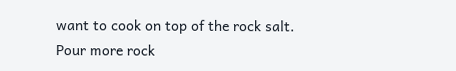want to cook on top of the rock salt. Pour more rock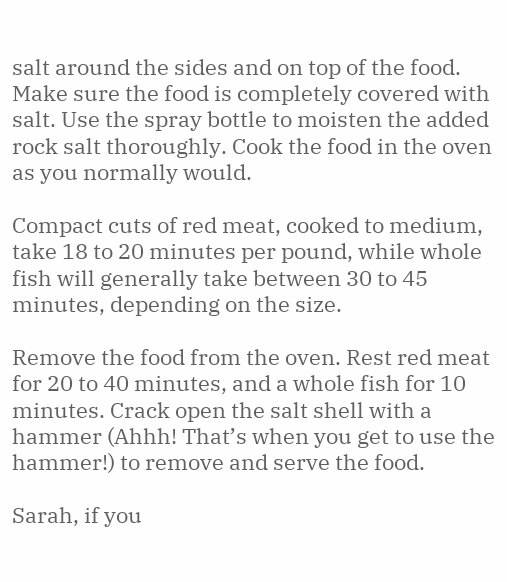salt around the sides and on top of the food. Make sure the food is completely covered with salt. Use the spray bottle to moisten the added rock salt thoroughly. Cook the food in the oven as you normally would.

Compact cuts of red meat, cooked to medium, take 18 to 20 minutes per pound, while whole fish will generally take between 30 to 45 minutes, depending on the size.

Remove the food from the oven. Rest red meat for 20 to 40 minutes, and a whole fish for 10 minutes. Crack open the salt shell with a hammer (Ahhh! That’s when you get to use the hammer!) to remove and serve the food.

Sarah, if you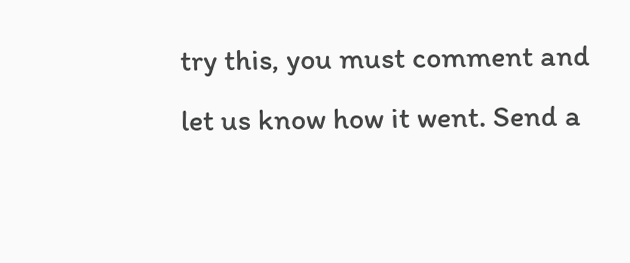try this, you must comment and let us know how it went. Send a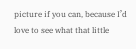picture if you can, because I’d love to see what that little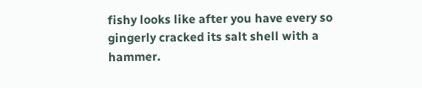fishy looks like after you have every so gingerly cracked its salt shell with a hammer.